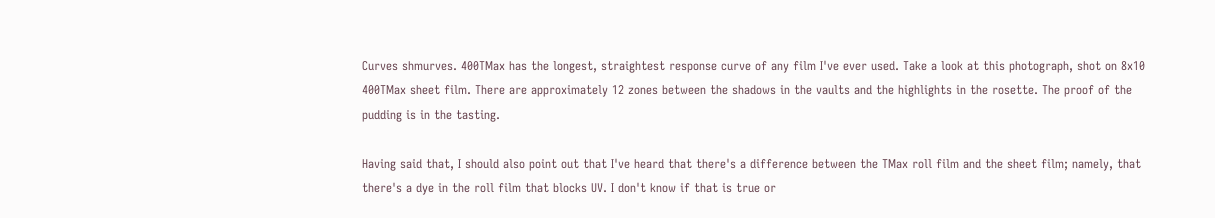Curves shmurves. 400TMax has the longest, straightest response curve of any film I've ever used. Take a look at this photograph, shot on 8x10 400TMax sheet film. There are approximately 12 zones between the shadows in the vaults and the highlights in the rosette. The proof of the pudding is in the tasting.

Having said that, I should also point out that I've heard that there's a difference between the TMax roll film and the sheet film; namely, that there's a dye in the roll film that blocks UV. I don't know if that is true or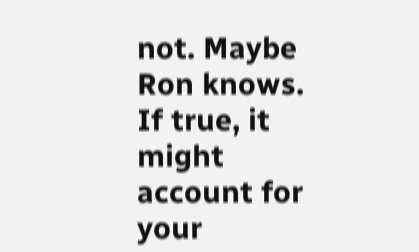not. Maybe Ron knows. If true, it might account for your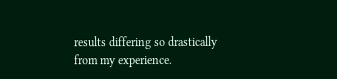results differing so drastically from my experience.